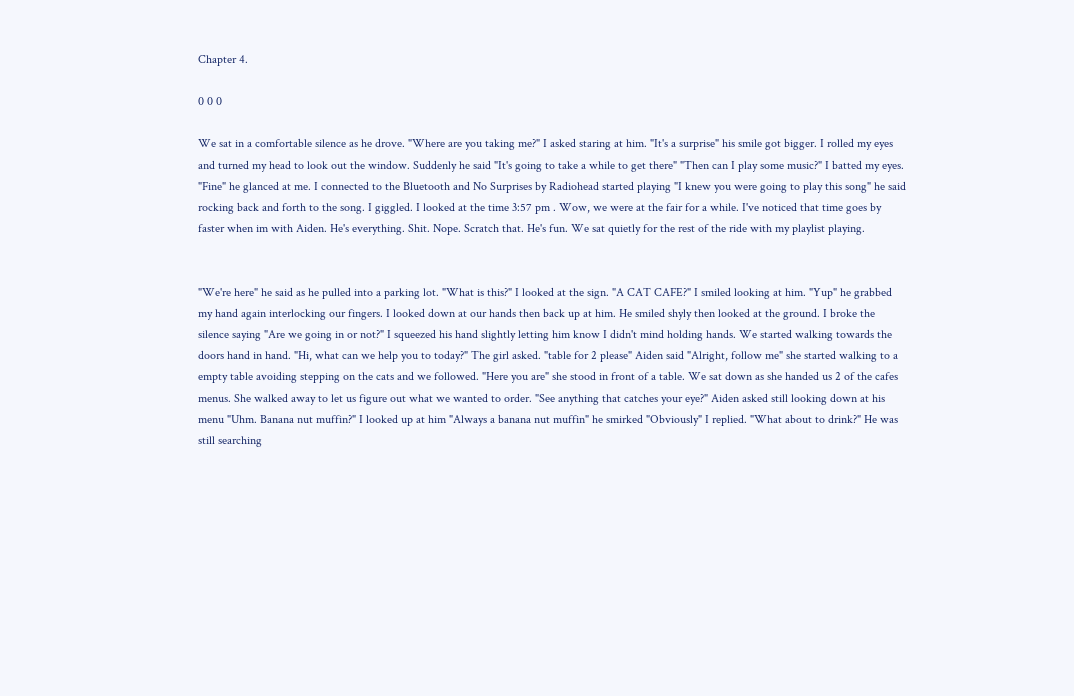Chapter 4.

0 0 0

We sat in a comfortable silence as he drove. "Where are you taking me?" I asked staring at him. "It's a surprise" his smile got bigger. I rolled my eyes and turned my head to look out the window. Suddenly he said "It's going to take a while to get there" "Then can I play some music?" I batted my eyes. "Fine" he glanced at me. I connected to the Bluetooth and No Surprises by Radiohead started playing "I knew you were going to play this song" he said rocking back and forth to the song. I giggled. I looked at the time 3:57 pm . Wow, we were at the fair for a while. I've noticed that time goes by faster when im with Aiden. He's everything. Shit. Nope. Scratch that. He's fun. We sat quietly for the rest of the ride with my playlist playing.


"We're here" he said as he pulled into a parking lot. "What is this?" I looked at the sign. "A CAT CAFE?" I smiled looking at him. "Yup" he grabbed my hand again interlocking our fingers. I looked down at our hands then back up at him. He smiled shyly then looked at the ground. I broke the silence saying "Are we going in or not?" I squeezed his hand slightly letting him know I didn't mind holding hands. We started walking towards the doors hand in hand. "Hi, what can we help you to today?" The girl asked. "table for 2 please" Aiden said "Alright, follow me" she started walking to a empty table avoiding stepping on the cats and we followed. "Here you are" she stood in front of a table. We sat down as she handed us 2 of the cafes menus. She walked away to let us figure out what we wanted to order. "See anything that catches your eye?" Aiden asked still looking down at his menu "Uhm. Banana nut muffin?" I looked up at him "Always a banana nut muffin" he smirked "Obviously" I replied. "What about to drink?" He was still searching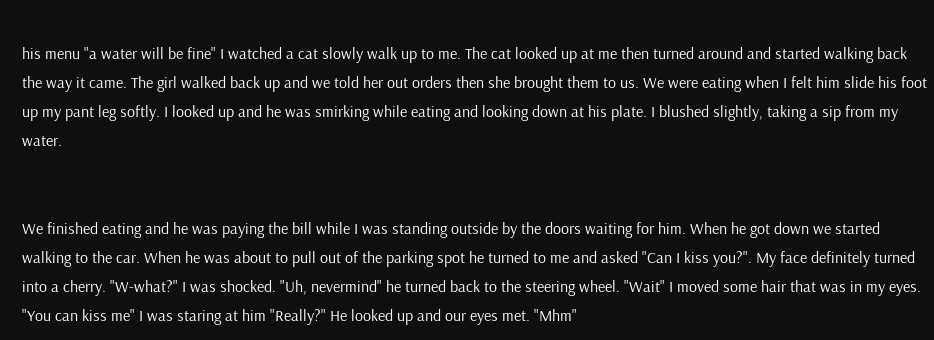his menu "a water will be fine" I watched a cat slowly walk up to me. The cat looked up at me then turned around and started walking back the way it came. The girl walked back up and we told her out orders then she brought them to us. We were eating when I felt him slide his foot up my pant leg softly. I looked up and he was smirking while eating and looking down at his plate. I blushed slightly, taking a sip from my water.


We finished eating and he was paying the bill while I was standing outside by the doors waiting for him. When he got down we started walking to the car. When he was about to pull out of the parking spot he turned to me and asked "Can I kiss you?". My face definitely turned into a cherry. "W-what?" I was shocked. "Uh, nevermind" he turned back to the steering wheel. "Wait" I moved some hair that was in my eyes. "You can kiss me" I was staring at him "Really?" He looked up and our eyes met. "Mhm"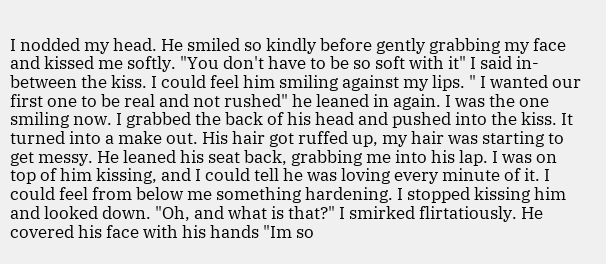I nodded my head. He smiled so kindly before gently grabbing my face and kissed me softly. "You don't have to be so soft with it" I said in-between the kiss. I could feel him smiling against my lips. " I wanted our first one to be real and not rushed" he leaned in again. I was the one smiling now. I grabbed the back of his head and pushed into the kiss. It turned into a make out. His hair got ruffed up, my hair was starting to get messy. He leaned his seat back, grabbing me into his lap. I was on top of him kissing, and I could tell he was loving every minute of it. I could feel from below me something hardening. I stopped kissing him and looked down. "Oh, and what is that?" I smirked flirtatiously. He covered his face with his hands "Im so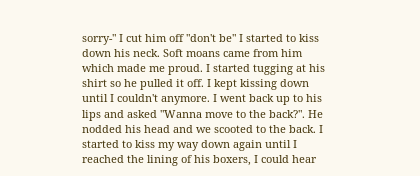sorry-" I cut him off "don't be" I started to kiss down his neck. Soft moans came from him which made me proud. I started tugging at his shirt so he pulled it off. I kept kissing down until I couldn't anymore. I went back up to his lips and asked "Wanna move to the back?". He nodded his head and we scooted to the back. I started to kiss my way down again until I reached the lining of his boxers, I could hear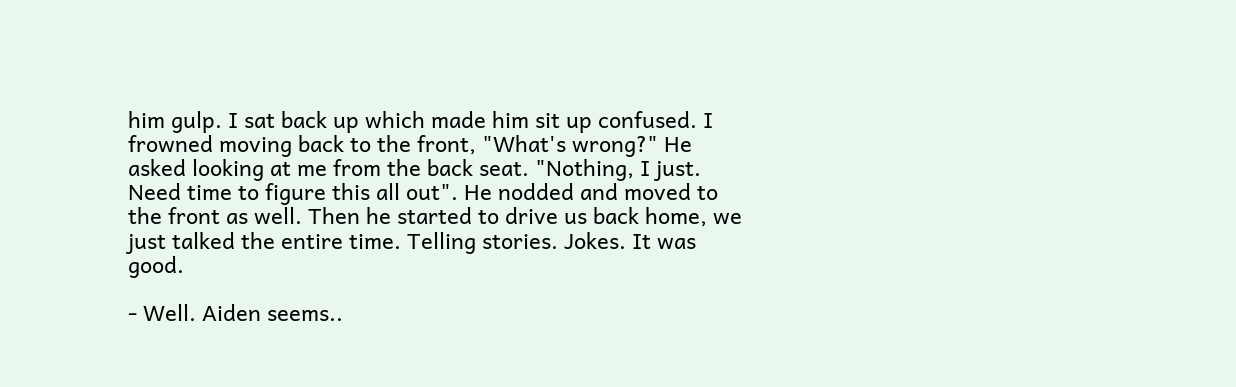him gulp. I sat back up which made him sit up confused. I frowned moving back to the front, "What's wrong?" He asked looking at me from the back seat. "Nothing, I just. Need time to figure this all out". He nodded and moved to the front as well. Then he started to drive us back home, we just talked the entire time. Telling stories. Jokes. It was good.

- Well. Aiden seems..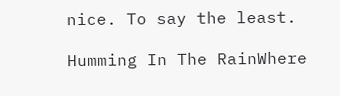nice. To say the least.

Humming In The RainWhere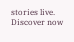stories live. Discover now